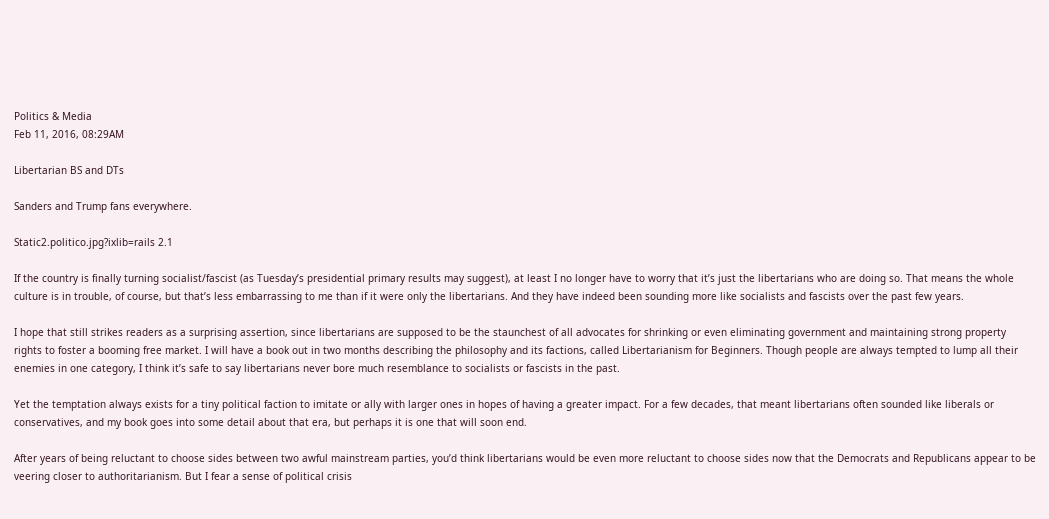Politics & Media
Feb 11, 2016, 08:29AM

Libertarian BS and DTs

Sanders and Trump fans everywhere.

Static2.politico.jpg?ixlib=rails 2.1

If the country is finally turning socialist/fascist (as Tuesday’s presidential primary results may suggest), at least I no longer have to worry that it’s just the libertarians who are doing so. That means the whole culture is in trouble, of course, but that’s less embarrassing to me than if it were only the libertarians. And they have indeed been sounding more like socialists and fascists over the past few years.

I hope that still strikes readers as a surprising assertion, since libertarians are supposed to be the staunchest of all advocates for shrinking or even eliminating government and maintaining strong property rights to foster a booming free market. I will have a book out in two months describing the philosophy and its factions, called Libertarianism for Beginners. Though people are always tempted to lump all their enemies in one category, I think it’s safe to say libertarians never bore much resemblance to socialists or fascists in the past.

Yet the temptation always exists for a tiny political faction to imitate or ally with larger ones in hopes of having a greater impact. For a few decades, that meant libertarians often sounded like liberals or conservatives, and my book goes into some detail about that era, but perhaps it is one that will soon end.

After years of being reluctant to choose sides between two awful mainstream parties, you’d think libertarians would be even more reluctant to choose sides now that the Democrats and Republicans appear to be veering closer to authoritarianism. But I fear a sense of political crisis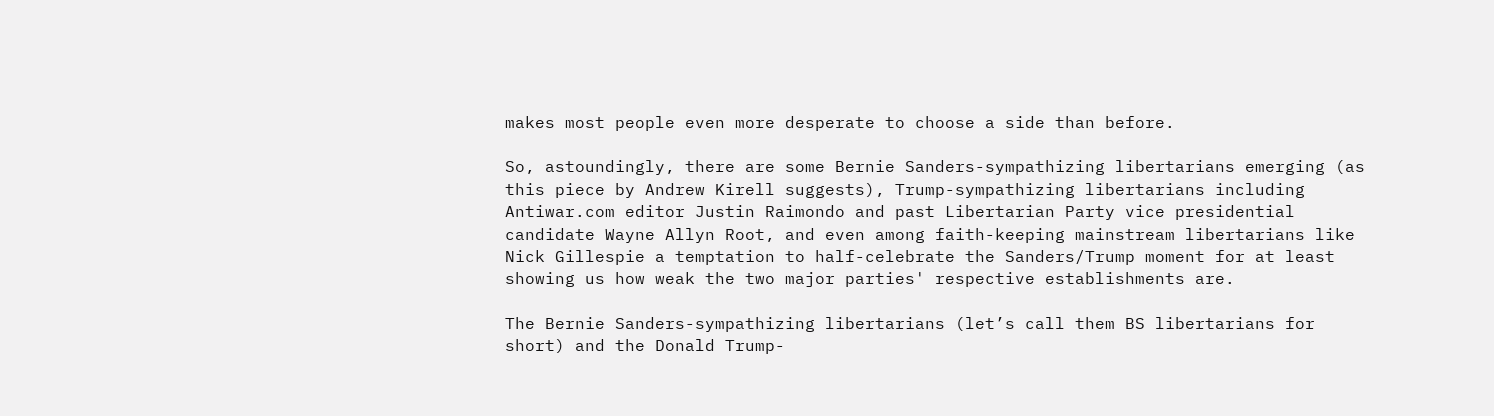makes most people even more desperate to choose a side than before.

So, astoundingly, there are some Bernie Sanders-sympathizing libertarians emerging (as this piece by Andrew Kirell suggests), Trump-sympathizing libertarians including Antiwar.com editor Justin Raimondo and past Libertarian Party vice presidential candidate Wayne Allyn Root, and even among faith-keeping mainstream libertarians like Nick Gillespie a temptation to half-celebrate the Sanders/Trump moment for at least showing us how weak the two major parties' respective establishments are.

The Bernie Sanders-sympathizing libertarians (let’s call them BS libertarians for short) and the Donald Trump-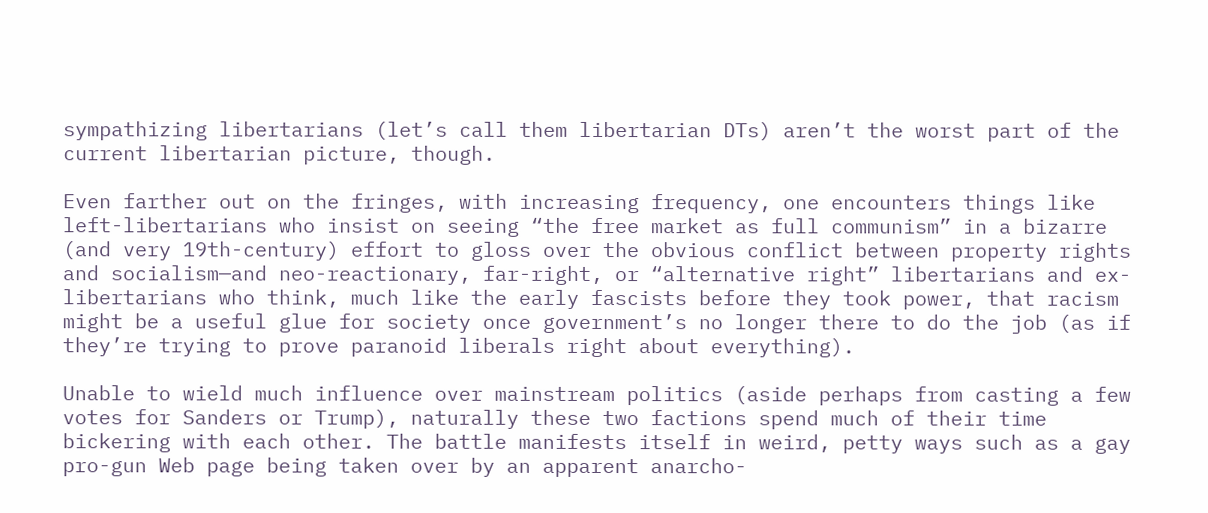sympathizing libertarians (let’s call them libertarian DTs) aren’t the worst part of the current libertarian picture, though.

Even farther out on the fringes, with increasing frequency, one encounters things like left-libertarians who insist on seeing “the free market as full communism” in a bizarre (and very 19th-century) effort to gloss over the obvious conflict between property rights and socialism—and neo-reactionary, far-right, or “alternative right” libertarians and ex-libertarians who think, much like the early fascists before they took power, that racism might be a useful glue for society once government’s no longer there to do the job (as if they’re trying to prove paranoid liberals right about everything).

Unable to wield much influence over mainstream politics (aside perhaps from casting a few votes for Sanders or Trump), naturally these two factions spend much of their time bickering with each other. The battle manifests itself in weird, petty ways such as a gay pro-gun Web page being taken over by an apparent anarcho-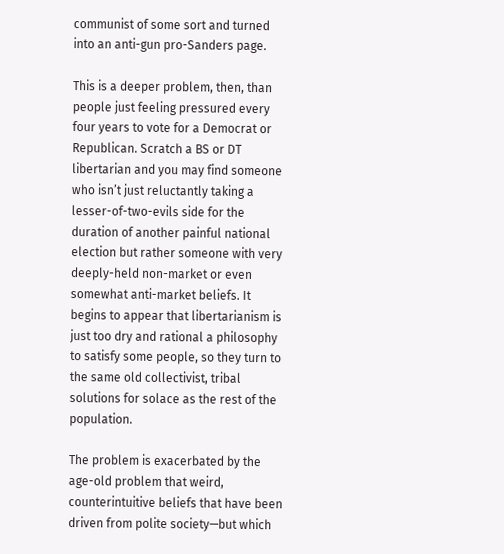communist of some sort and turned into an anti-gun pro-Sanders page.

This is a deeper problem, then, than people just feeling pressured every four years to vote for a Democrat or Republican. Scratch a BS or DT libertarian and you may find someone who isn’t just reluctantly taking a lesser-of-two-evils side for the duration of another painful national election but rather someone with very deeply-held non-market or even somewhat anti-market beliefs. It begins to appear that libertarianism is just too dry and rational a philosophy to satisfy some people, so they turn to the same old collectivist, tribal solutions for solace as the rest of the population.

The problem is exacerbated by the age-old problem that weird, counterintuitive beliefs that have been driven from polite society—but which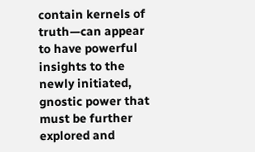contain kernels of truth—can appear to have powerful insights to the newly initiated, gnostic power that must be further explored and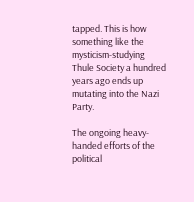tapped. This is how something like the mysticism-studying Thule Society a hundred years ago ends up mutating into the Nazi Party.

The ongoing heavy-handed efforts of the political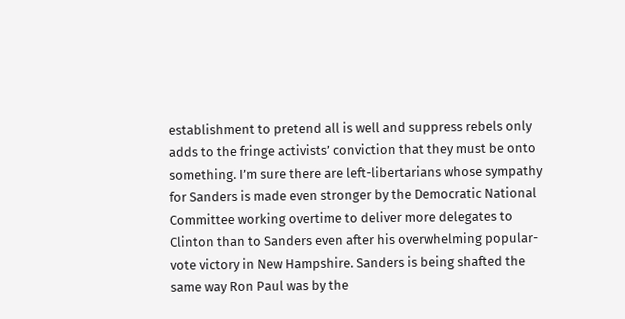establishment to pretend all is well and suppress rebels only adds to the fringe activists’ conviction that they must be onto something. I’m sure there are left-libertarians whose sympathy for Sanders is made even stronger by the Democratic National Committee working overtime to deliver more delegates to Clinton than to Sanders even after his overwhelming popular-vote victory in New Hampshire. Sanders is being shafted the same way Ron Paul was by the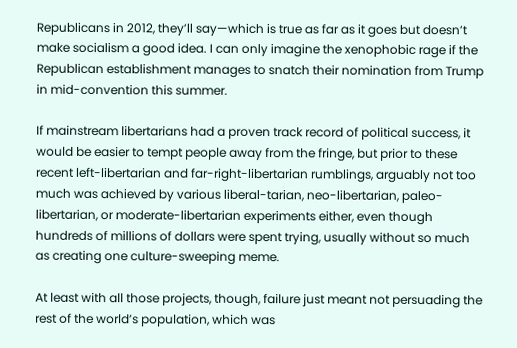Republicans in 2012, they’ll say—which is true as far as it goes but doesn’t make socialism a good idea. I can only imagine the xenophobic rage if the Republican establishment manages to snatch their nomination from Trump in mid-convention this summer.

If mainstream libertarians had a proven track record of political success, it would be easier to tempt people away from the fringe, but prior to these recent left-libertarian and far-right-libertarian rumblings, arguably not too much was achieved by various liberal-tarian, neo-libertarian, paleo-libertarian, or moderate-libertarian experiments either, even though hundreds of millions of dollars were spent trying, usually without so much as creating one culture-sweeping meme.

At least with all those projects, though, failure just meant not persuading the rest of the world’s population, which was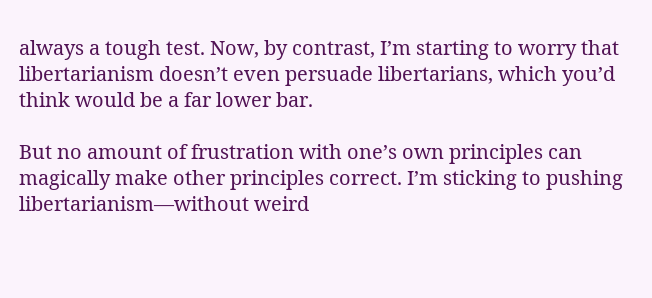always a tough test. Now, by contrast, I’m starting to worry that libertarianism doesn’t even persuade libertarians, which you’d think would be a far lower bar.

But no amount of frustration with one’s own principles can magically make other principles correct. I’m sticking to pushing libertarianism—without weird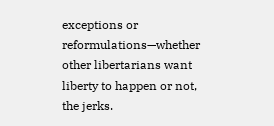exceptions or reformulations—whether other libertarians want liberty to happen or not, the jerks.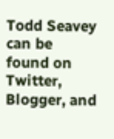Todd Seavey can be found on Twitter, Blogger, and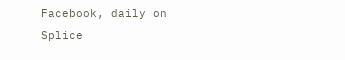Facebook, daily on Splice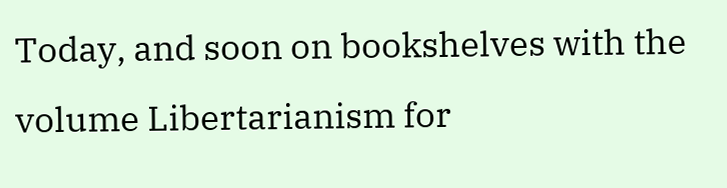Today, and soon on bookshelves with the volume Libertarianism for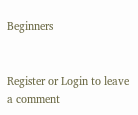Beginners


Register or Login to leave a comment